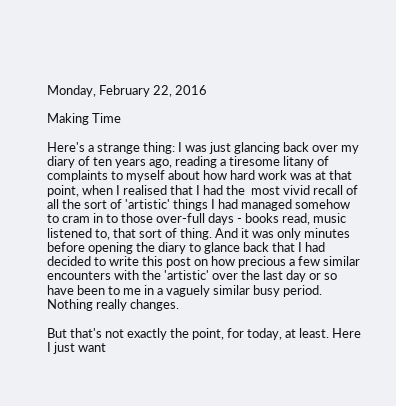Monday, February 22, 2016

Making Time

Here's a strange thing: I was just glancing back over my diary of ten years ago, reading a tiresome litany of complaints to myself about how hard work was at that point, when I realised that I had the  most vivid recall of all the sort of 'artistic' things I had managed somehow to cram in to those over-full days - books read, music listened to, that sort of thing. And it was only minutes before opening the diary to glance back that I had decided to write this post on how precious a few similar encounters with the 'artistic' over the last day or so have been to me in a vaguely similar busy period. Nothing really changes.

But that's not exactly the point, for today, at least. Here I just want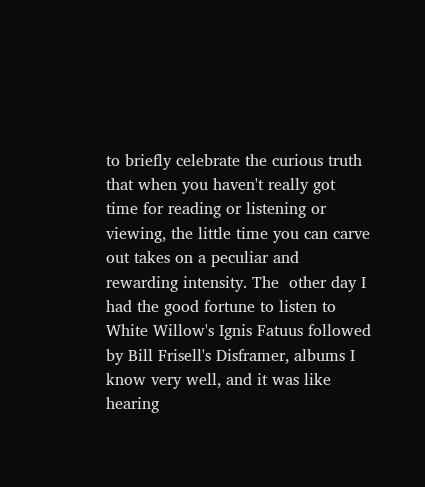to briefly celebrate the curious truth that when you haven't really got time for reading or listening or viewing, the little time you can carve out takes on a peculiar and rewarding intensity. The  other day I had the good fortune to listen to White Willow's Ignis Fatuus followed by Bill Frisell's Disframer, albums I know very well, and it was like hearing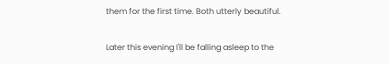them for the first time. Both utterly beautiful.

Later this evening I'll be falling asleep to the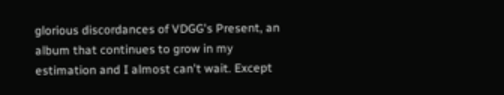glorious discordances of VDGG's Present, an album that continues to grow in my estimation and I almost can't wait. Except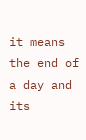it means the end of a day and its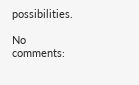possibilities.

No comments: